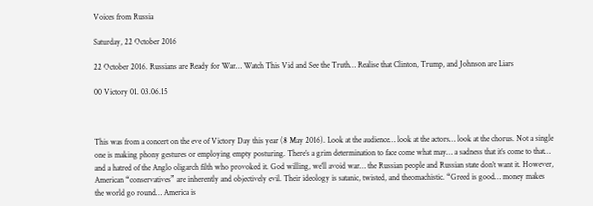Voices from Russia

Saturday, 22 October 2016

22 October 2016. Russians are Ready for War… Watch This Vid and See the Truth… Realise that Clinton, Trump, and Johnson are Liars

00 Victory 01. 03.06.15



This was from a concert on the eve of Victory Day this year (8 May 2016). Look at the audience… look at the actors… look at the chorus. Not a single one is making phony gestures or employing empty posturing. There’s a grim determination to face come what may… a sadness that it’s come to that… and a hatred of the Anglo oligarch filth who provoked it. God willing, we’ll avoid war… the Russian people and Russian state don’t want it. However, American “conservatives” are inherently and objectively evil. Their ideology is satanic, twisted, and theomachistic. “Greed is good… money makes the world go round… America is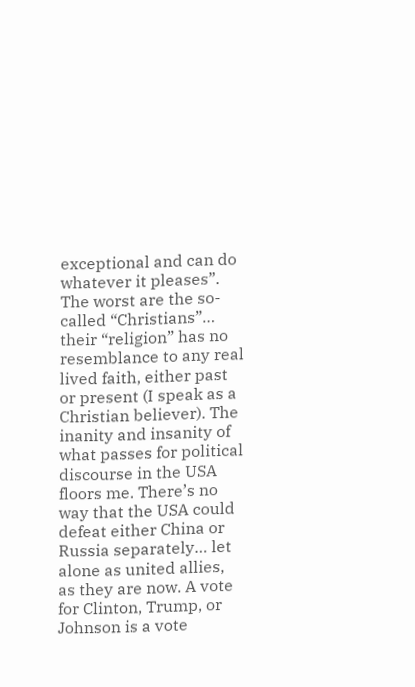exceptional and can do whatever it pleases”. The worst are the so-called “Christians”… their “religion” has no resemblance to any real lived faith, either past or present (I speak as a Christian believer). The inanity and insanity of what passes for political discourse in the USA floors me. There’s no way that the USA could defeat either China or Russia separately… let alone as united allies, as they are now. A vote for Clinton, Trump, or Johnson is a vote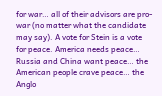for war… all of their advisors are pro-war (no matter what the candidate may say). A vote for Stein is a vote for peace. America needs peace… Russia and China want peace… the American people crave peace… the Anglo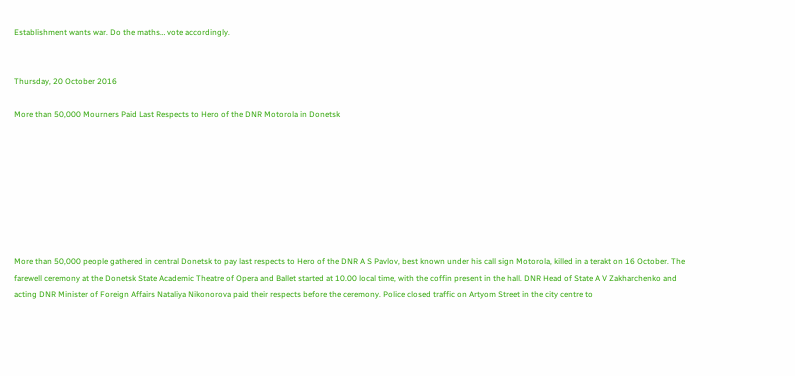Establishment wants war. Do the maths… vote accordingly.


Thursday, 20 October 2016

More than 50,000 Mourners Paid Last Respects to Hero of the DNR Motorola in Donetsk








More than 50,000 people gathered in central Donetsk to pay last respects to Hero of the DNR A S Pavlov, best known under his call sign Motorola, killed in a terakt on 16 October. The farewell ceremony at the Donetsk State Academic Theatre of Opera and Ballet started at 10.00 local time, with the coffin present in the hall. DNR Head of State A V Zakharchenko and acting DNR Minister of Foreign Affairs Nataliya Nikonorova paid their respects before the ceremony. Police closed traffic on Artyom Street in the city centre to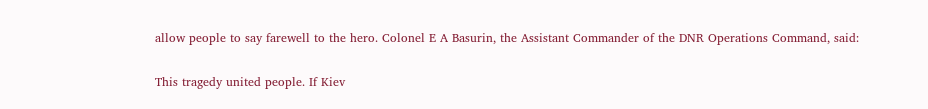allow people to say farewell to the hero. Colonel E A Basurin, the Assistant Commander of the DNR Operations Command, said:

This tragedy united people. If Kiev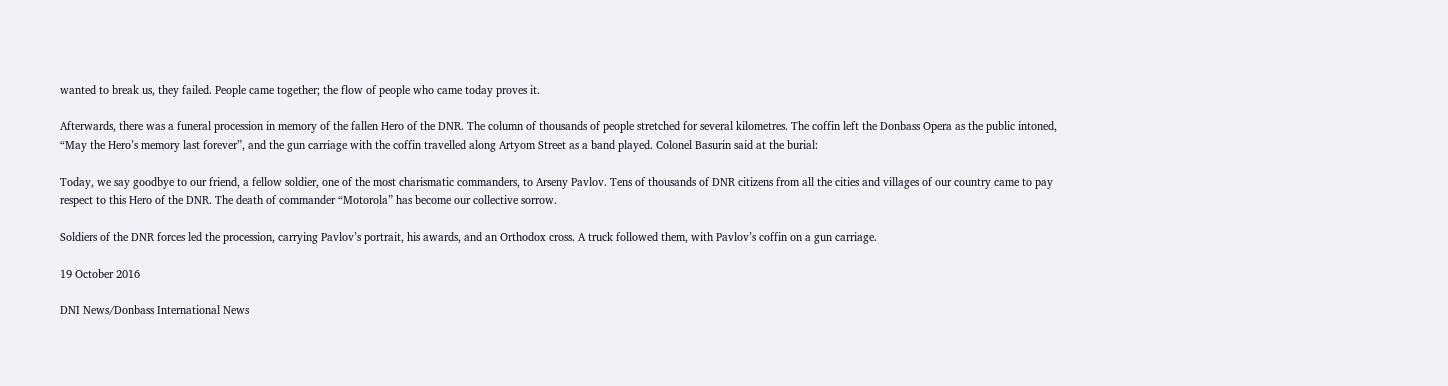wanted to break us, they failed. People came together; the flow of people who came today proves it.

Afterwards, there was a funeral procession in memory of the fallen Hero of the DNR. The column of thousands of people stretched for several kilometres. The coffin left the Donbass Opera as the public intoned, “May the Hero’s memory last forever”, and the gun carriage with the coffin travelled along Artyom Street as a band played. Colonel Basurin said at the burial:

Today, we say goodbye to our friend, a fellow soldier, one of the most charismatic commanders, to Arseny Pavlov. Tens of thousands of DNR citizens from all the cities and villages of our country came to pay respect to this Hero of the DNR. The death of commander “Motorola” has become our collective sorrow.

Soldiers of the DNR forces led the procession, carrying Pavlov’s portrait, his awards, and an Orthodox cross. A truck followed them, with Pavlov’s coffin on a gun carriage.

19 October 2016

DNI News/Donbass International News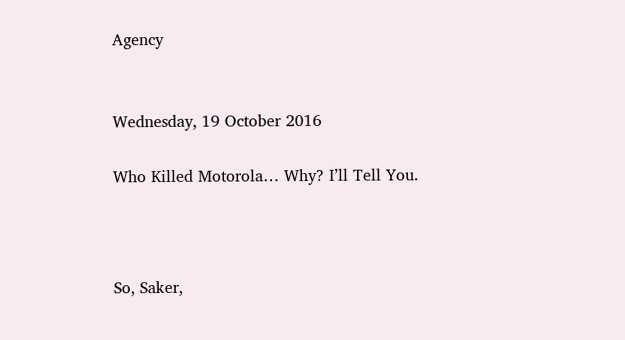Agency


Wednesday, 19 October 2016

Who Killed Motorola… Why? I’ll Tell You.



So, Saker,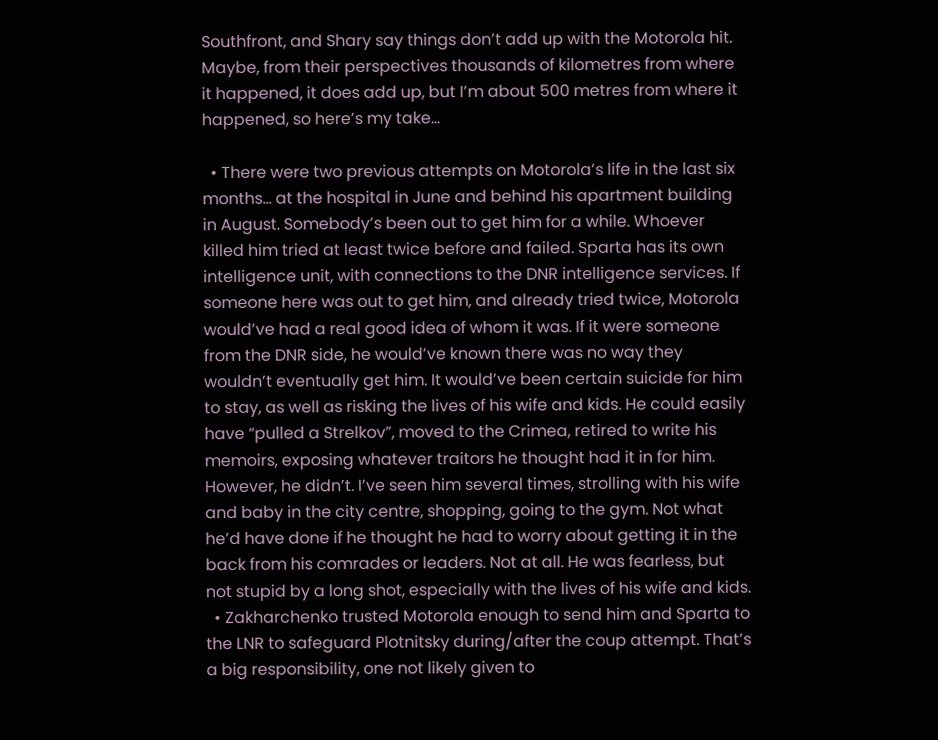Southfront, and Shary say things don’t add up with the Motorola hit. Maybe, from their perspectives thousands of kilometres from where it happened, it does add up, but I’m about 500 metres from where it happened, so here’s my take…

  • There were two previous attempts on Motorola’s life in the last six months… at the hospital in June and behind his apartment building in August. Somebody’s been out to get him for a while. Whoever killed him tried at least twice before and failed. Sparta has its own intelligence unit, with connections to the DNR intelligence services. If someone here was out to get him, and already tried twice, Motorola would’ve had a real good idea of whom it was. If it were someone from the DNR side, he would’ve known there was no way they wouldn’t eventually get him. It would’ve been certain suicide for him to stay, as well as risking the lives of his wife and kids. He could easily have “pulled a Strelkov”, moved to the Crimea, retired to write his memoirs, exposing whatever traitors he thought had it in for him. However, he didn’t. I’ve seen him several times, strolling with his wife and baby in the city centre, shopping, going to the gym. Not what he’d have done if he thought he had to worry about getting it in the back from his comrades or leaders. Not at all. He was fearless, but not stupid by a long shot, especially with the lives of his wife and kids.
  • Zakharchenko trusted Motorola enough to send him and Sparta to the LNR to safeguard Plotnitsky during/after the coup attempt. That’s a big responsibility, one not likely given to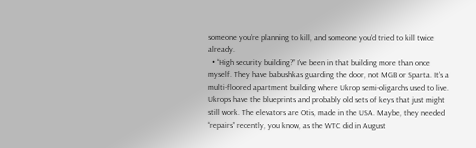someone you’re planning to kill, and someone you’d tried to kill twice already.
  • “High security building?” I’ve been in that building more than once myself. They have babushkas guarding the door, not MGB or Sparta. It’s a multi-floored apartment building where Ukrop semi-oligarchs used to live. Ukrops have the blueprints and probably old sets of keys that just might still work. The elevators are Otis, made in the USA. Maybe, they needed “repairs” recently, you know, as the WTC did in August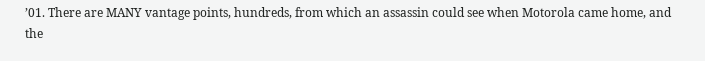’01. There are MANY vantage points, hundreds, from which an assassin could see when Motorola came home, and the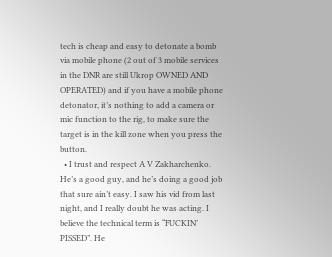tech is cheap and easy to detonate a bomb via mobile phone (2 out of 3 mobile services in the DNR are still Ukrop OWNED AND OPERATED) and if you have a mobile phone detonator, it’s nothing to add a camera or mic function to the rig, to make sure the target is in the kill zone when you press the button.
  • I trust and respect A V Zakharchenko. He’s a good guy, and he’s doing a good job that sure ain’t easy. I saw his vid from last night, and I really doubt he was acting. I believe the technical term is “FUCKIN’ PISSED”. He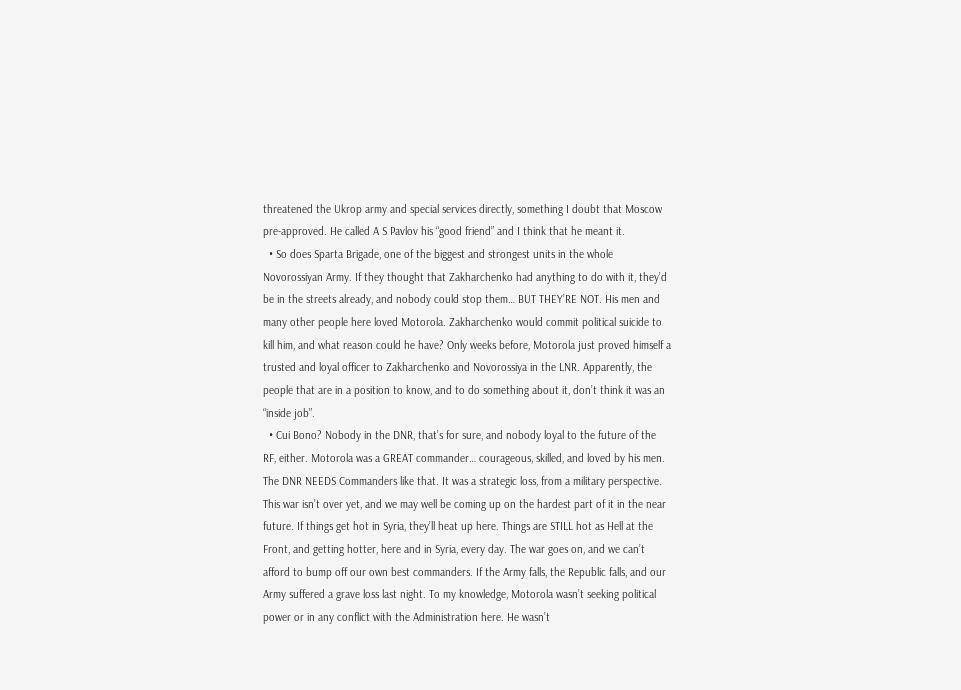threatened the Ukrop army and special services directly, something I doubt that Moscow pre-approved. He called A S Pavlov his “good friend” and I think that he meant it.
  • So does Sparta Brigade, one of the biggest and strongest units in the whole Novorossiyan Army. If they thought that Zakharchenko had anything to do with it, they’d be in the streets already, and nobody could stop them… BUT THEY’RE NOT. His men and many other people here loved Motorola. Zakharchenko would commit political suicide to kill him, and what reason could he have? Only weeks before, Motorola just proved himself a trusted and loyal officer to Zakharchenko and Novorossiya in the LNR. Apparently, the people that are in a position to know, and to do something about it, don’t think it was an “inside job”.
  • Cui Bono? Nobody in the DNR, that’s for sure, and nobody loyal to the future of the RF, either. Motorola was a GREAT commander… courageous, skilled, and loved by his men. The DNR NEEDS Commanders like that. It was a strategic loss, from a military perspective. This war isn’t over yet, and we may well be coming up on the hardest part of it in the near future. If things get hot in Syria, they’ll heat up here. Things are STILL hot as Hell at the Front, and getting hotter, here and in Syria, every day. The war goes on, and we can’t afford to bump off our own best commanders. If the Army falls, the Republic falls, and our Army suffered a grave loss last night. To my knowledge, Motorola wasn’t seeking political power or in any conflict with the Administration here. He wasn’t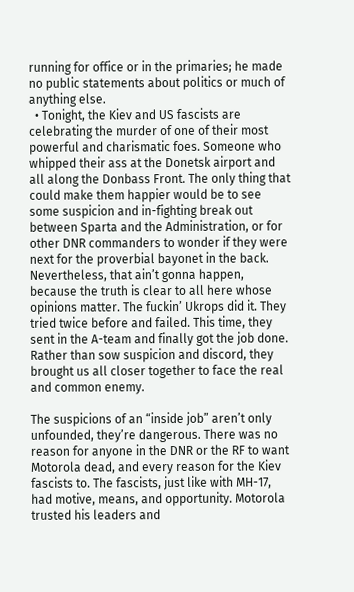running for office or in the primaries; he made no public statements about politics or much of anything else.
  • Tonight, the Kiev and US fascists are celebrating the murder of one of their most powerful and charismatic foes. Someone who whipped their ass at the Donetsk airport and all along the Donbass Front. The only thing that could make them happier would be to see some suspicion and in-fighting break out between Sparta and the Administration, or for other DNR commanders to wonder if they were next for the proverbial bayonet in the back. Nevertheless, that ain’t gonna happen, because the truth is clear to all here whose opinions matter. The fuckin’ Ukrops did it. They tried twice before and failed. This time, they sent in the A-team and finally got the job done. Rather than sow suspicion and discord, they brought us all closer together to face the real and common enemy.

The suspicions of an “inside job” aren’t only unfounded, they’re dangerous. There was no reason for anyone in the DNR or the RF to want Motorola dead, and every reason for the Kiev fascists to. The fascists, just like with MH-17, had motive, means, and opportunity. Motorola trusted his leaders and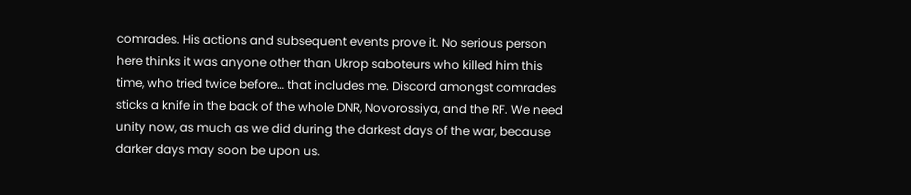comrades. His actions and subsequent events prove it. No serious person here thinks it was anyone other than Ukrop saboteurs who killed him this time, who tried twice before… that includes me. Discord amongst comrades sticks a knife in the back of the whole DNR, Novorossiya, and the RF. We need unity now, as much as we did during the darkest days of the war, because darker days may soon be upon us.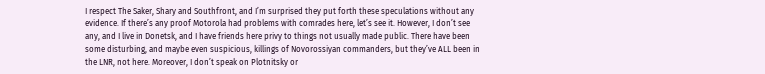I respect The Saker, Shary and Southfront, and I’m surprised they put forth these speculations without any evidence. If there’s any proof Motorola had problems with comrades here, let’s see it. However, I don’t see any, and I live in Donetsk, and I have friends here privy to things not usually made public. There have been some disturbing, and maybe even suspicious, killings of Novorossiyan commanders, but they’ve ALL been in the LNR, not here. Moreover, I don’t speak on Plotnitsky or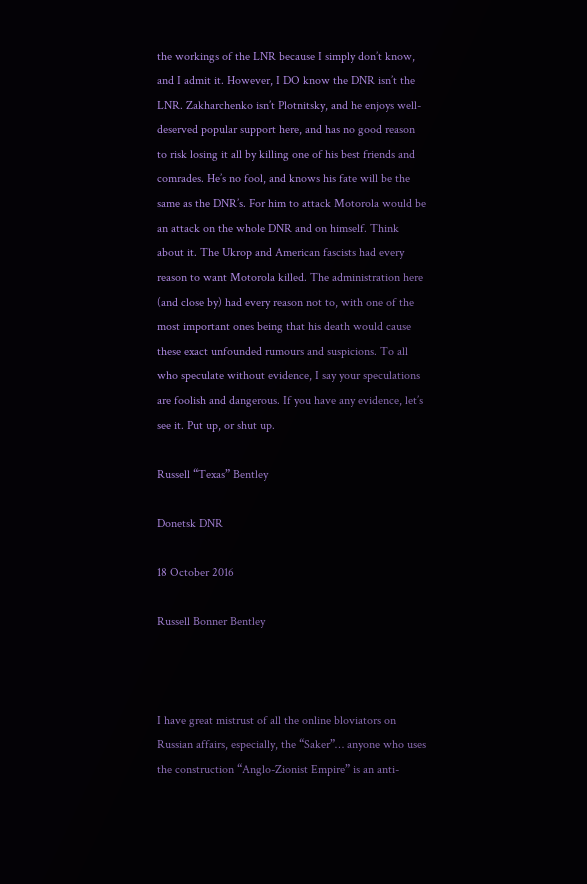the workings of the LNR because I simply don’t know, and I admit it. However, I DO know the DNR isn’t the LNR. Zakharchenko isn’t Plotnitsky, and he enjoys well-deserved popular support here, and has no good reason to risk losing it all by killing one of his best friends and comrades. He’s no fool, and knows his fate will be the same as the DNR’s. For him to attack Motorola would be an attack on the whole DNR and on himself. Think about it. The Ukrop and American fascists had every reason to want Motorola killed. The administration here (and close by) had every reason not to, with one of the most important ones being that his death would cause these exact unfounded rumours and suspicions. To all who speculate without evidence, I say your speculations are foolish and dangerous. If you have any evidence, let’s see it. Put up, or shut up.

Russell “Texas” Bentley

Donetsk DNR

18 October 2016

Russell Bonner Bentley



I have great mistrust of all the online bloviators on Russian affairs, especially, the “Saker”… anyone who uses the construction “Anglo-Zionist Empire” is an anti-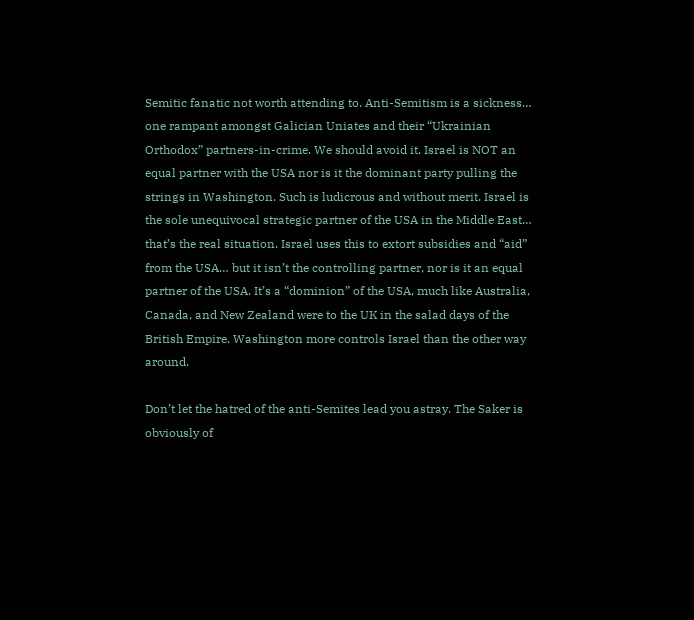Semitic fanatic not worth attending to. Anti-Semitism is a sickness… one rampant amongst Galician Uniates and their “Ukrainian Orthodox” partners-in-crime. We should avoid it. Israel is NOT an equal partner with the USA nor is it the dominant party pulling the strings in Washington. Such is ludicrous and without merit. Israel is the sole unequivocal strategic partner of the USA in the Middle East… that’s the real situation. Israel uses this to extort subsidies and “aid” from the USA… but it isn’t the controlling partner, nor is it an equal partner of the USA. It’s a “dominion” of the USA, much like Australia, Canada, and New Zealand were to the UK in the salad days of the British Empire. Washington more controls Israel than the other way around.

Don’t let the hatred of the anti-Semites lead you astray. The Saker is obviously of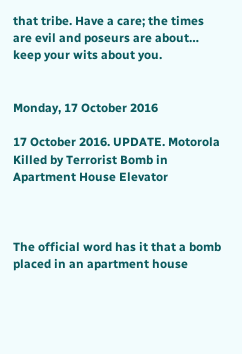that tribe. Have a care; the times are evil and poseurs are about… keep your wits about you.


Monday, 17 October 2016

17 October 2016. UPDATE. Motorola Killed by Terrorist Bomb in Apartment House Elevator



The official word has it that a bomb placed in an apartment house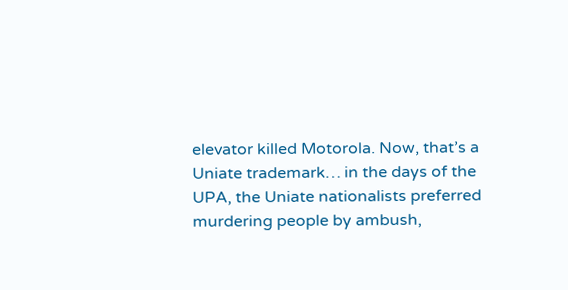elevator killed Motorola. Now, that’s a Uniate trademark… in the days of the UPA, the Uniate nationalists preferred murdering people by ambush,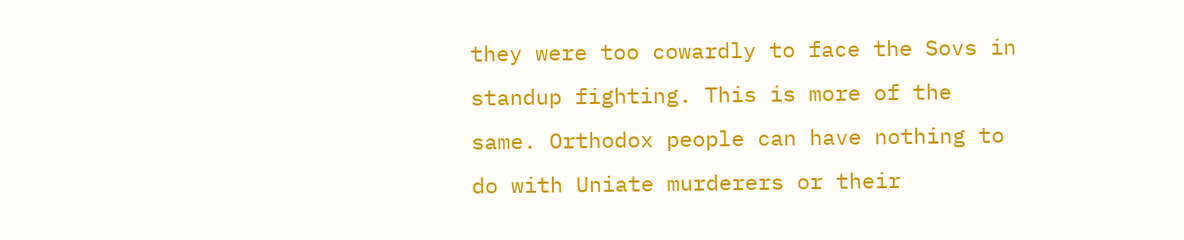they were too cowardly to face the Sovs in standup fighting. This is more of the same. Orthodox people can have nothing to do with Uniate murderers or their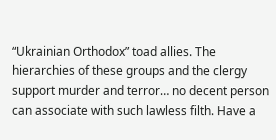“Ukrainian Orthodox” toad allies. The hierarchies of these groups and the clergy support murder and terror… no decent person can associate with such lawless filth. Have a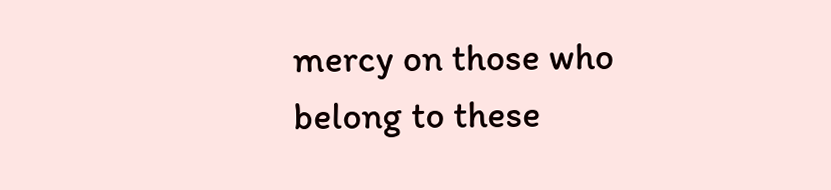mercy on those who belong to these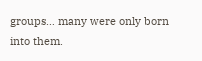groups… many were only born into them.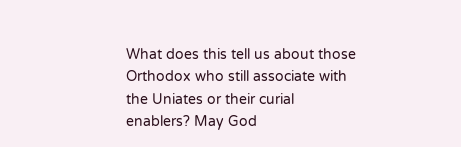What does this tell us about those Orthodox who still associate with the Uniates or their curial enablers? May God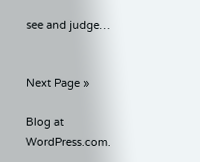see and judge…


Next Page »

Blog at WordPress.com.